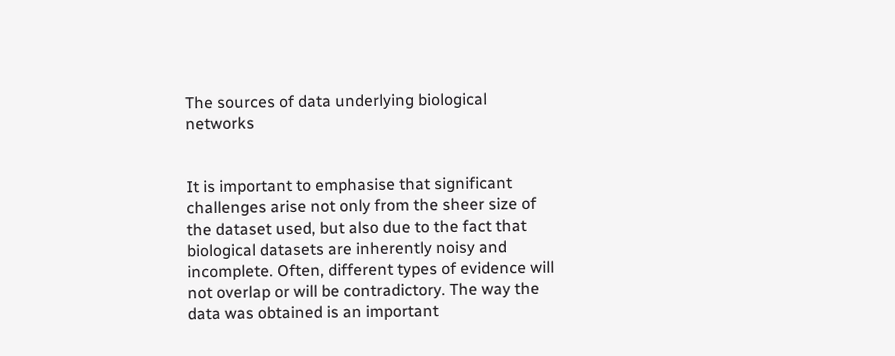The sources of data underlying biological networks


It is important to emphasise that significant challenges arise not only from the sheer size of the dataset used, but also due to the fact that biological datasets are inherently noisy and incomplete. Often, different types of evidence will not overlap or will be contradictory. The way the data was obtained is an important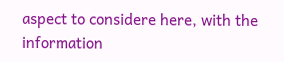aspect to considere here, with the information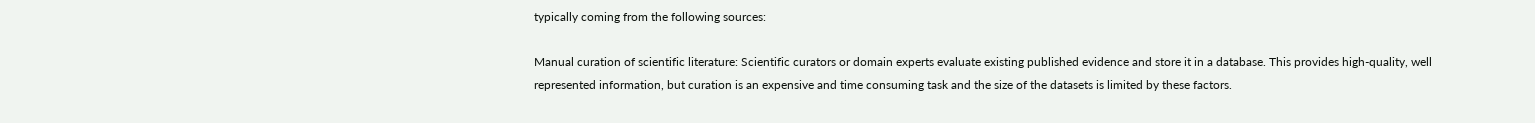typically coming from the following sources:

Manual curation of scientific literature: Scientific curators or domain experts evaluate existing published evidence and store it in a database. This provides high-quality, well represented information, but curation is an expensive and time consuming task and the size of the datasets is limited by these factors.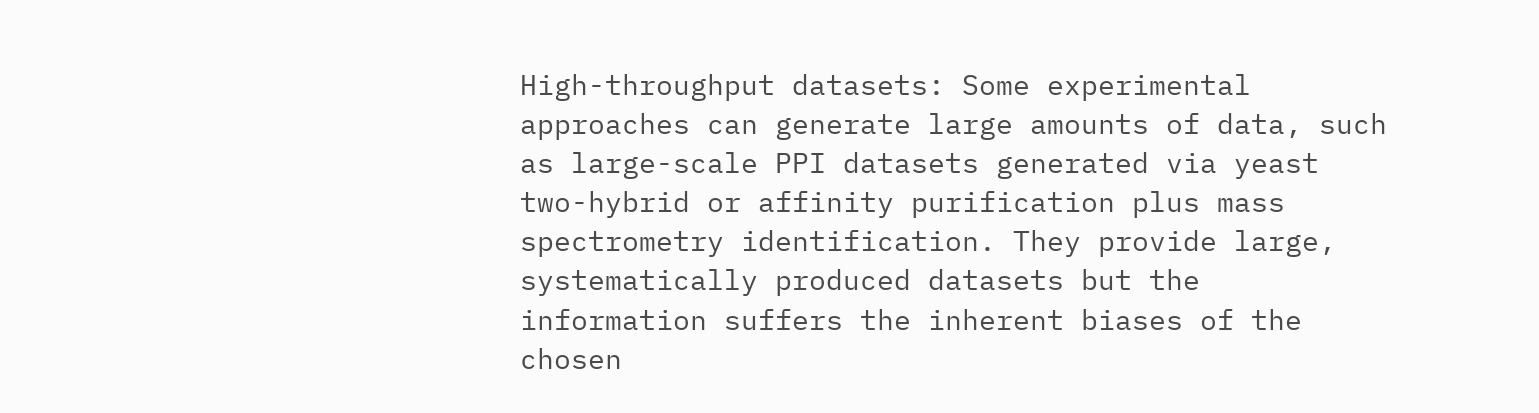High-throughput datasets: Some experimental approaches can generate large amounts of data, such as large-scale PPI datasets generated via yeast two-hybrid or affinity purification plus mass spectrometry identification. They provide large, systematically produced datasets but the information suffers the inherent biases of the chosen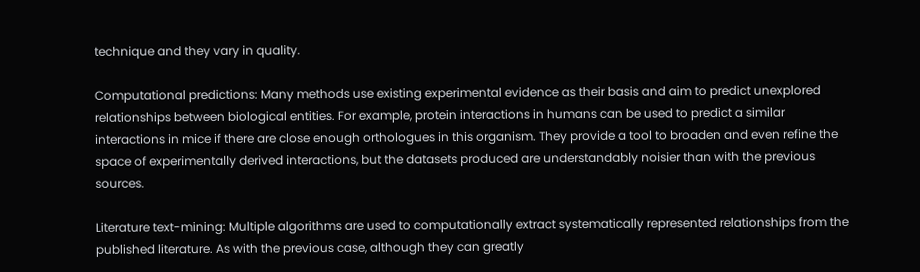technique and they vary in quality.

Computational predictions: Many methods use existing experimental evidence as their basis and aim to predict unexplored relationships between biological entities. For example, protein interactions in humans can be used to predict a similar interactions in mice if there are close enough orthologues in this organism. They provide a tool to broaden and even refine the space of experimentally derived interactions, but the datasets produced are understandably noisier than with the previous sources.

Literature text-mining: Multiple algorithms are used to computationally extract systematically represented relationships from the published literature. As with the previous case, although they can greatly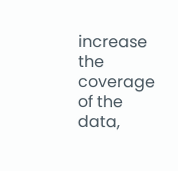increase the coverage of the data,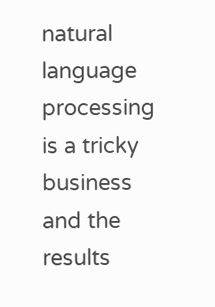natural language processing is a tricky business and the results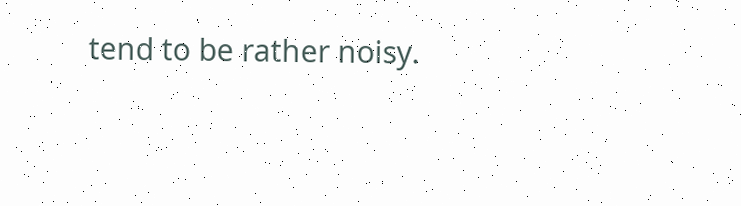tend to be rather noisy.